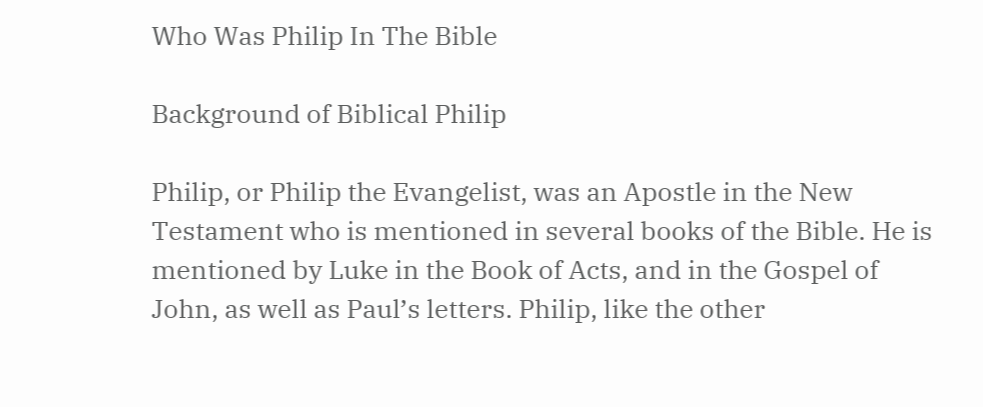Who Was Philip In The Bible

Background of Biblical Philip

Philip, or Philip the Evangelist, was an Apostle in the New Testament who is mentioned in several books of the Bible. He is mentioned by Luke in the Book of Acts, and in the Gospel of John, as well as Paul’s letters. Philip, like the other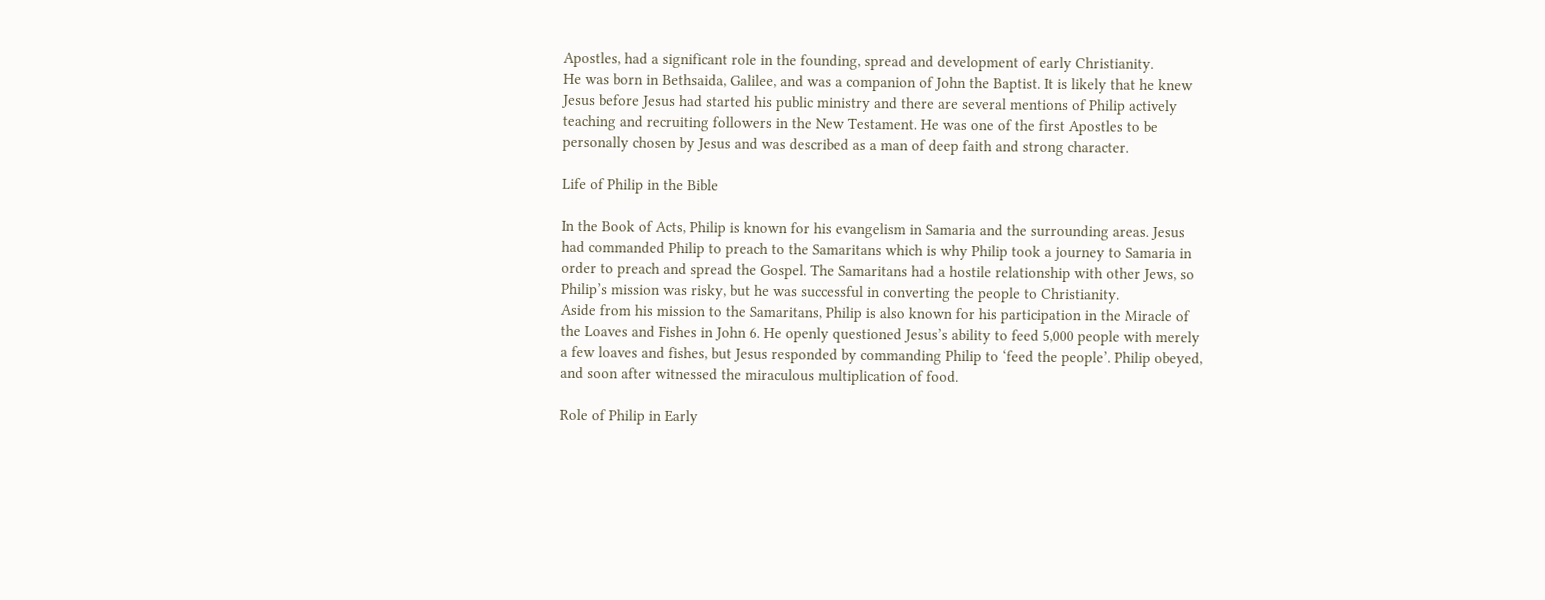Apostles, had a significant role in the founding, spread and development of early Christianity.
He was born in Bethsaida, Galilee, and was a companion of John the Baptist. It is likely that he knew Jesus before Jesus had started his public ministry and there are several mentions of Philip actively teaching and recruiting followers in the New Testament. He was one of the first Apostles to be personally chosen by Jesus and was described as a man of deep faith and strong character.

Life of Philip in the Bible

In the Book of Acts, Philip is known for his evangelism in Samaria and the surrounding areas. Jesus had commanded Philip to preach to the Samaritans which is why Philip took a journey to Samaria in order to preach and spread the Gospel. The Samaritans had a hostile relationship with other Jews, so Philip’s mission was risky, but he was successful in converting the people to Christianity.
Aside from his mission to the Samaritans, Philip is also known for his participation in the Miracle of the Loaves and Fishes in John 6. He openly questioned Jesus’s ability to feed 5,000 people with merely a few loaves and fishes, but Jesus responded by commanding Philip to ‘feed the people’. Philip obeyed, and soon after witnessed the miraculous multiplication of food.

Role of Philip in Early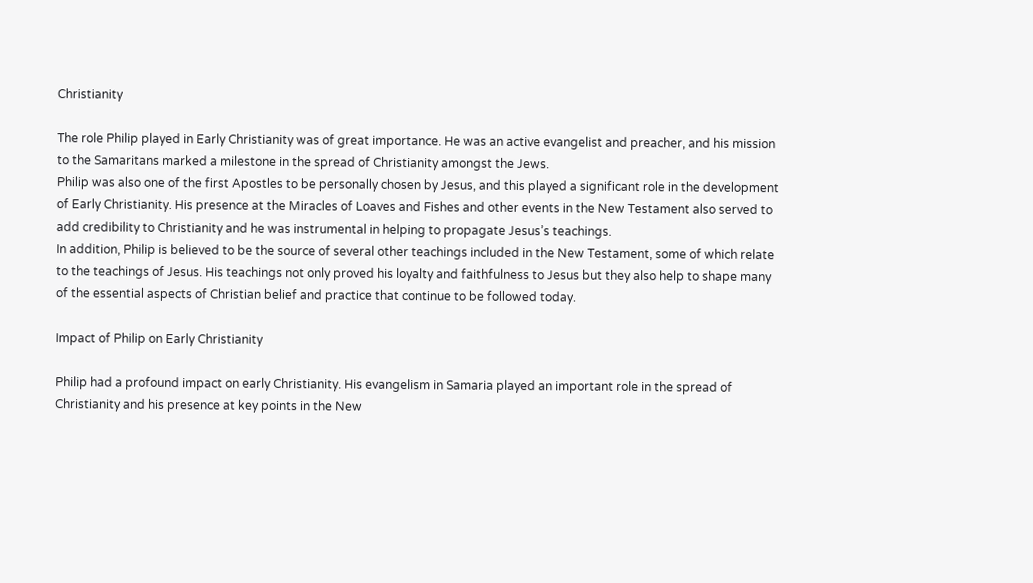Christianity

The role Philip played in Early Christianity was of great importance. He was an active evangelist and preacher, and his mission to the Samaritans marked a milestone in the spread of Christianity amongst the Jews.
Philip was also one of the first Apostles to be personally chosen by Jesus, and this played a significant role in the development of Early Christianity. His presence at the Miracles of Loaves and Fishes and other events in the New Testament also served to add credibility to Christianity and he was instrumental in helping to propagate Jesus’s teachings.
In addition, Philip is believed to be the source of several other teachings included in the New Testament, some of which relate to the teachings of Jesus. His teachings not only proved his loyalty and faithfulness to Jesus but they also help to shape many of the essential aspects of Christian belief and practice that continue to be followed today.

Impact of Philip on Early Christianity

Philip had a profound impact on early Christianity. His evangelism in Samaria played an important role in the spread of Christianity and his presence at key points in the New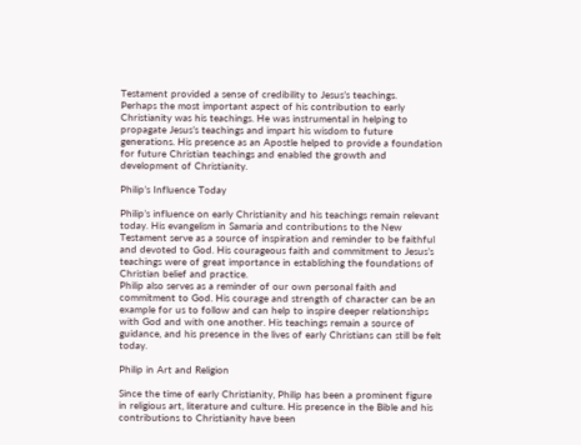Testament provided a sense of credibility to Jesus’s teachings.
Perhaps the most important aspect of his contribution to early Christianity was his teachings. He was instrumental in helping to propagate Jesus’s teachings and impart his wisdom to future generations. His presence as an Apostle helped to provide a foundation for future Christian teachings and enabled the growth and development of Christianity.

Philip’s Influence Today

Philip’s influence on early Christianity and his teachings remain relevant today. His evangelism in Samaria and contributions to the New Testament serve as a source of inspiration and reminder to be faithful and devoted to God. His courageous faith and commitment to Jesus’s teachings were of great importance in establishing the foundations of Christian belief and practice.
Philip also serves as a reminder of our own personal faith and commitment to God. His courage and strength of character can be an example for us to follow and can help to inspire deeper relationships with God and with one another. His teachings remain a source of guidance, and his presence in the lives of early Christians can still be felt today.

Philip in Art and Religion

Since the time of early Christianity, Philip has been a prominent figure in religious art, literature and culture. His presence in the Bible and his contributions to Christianity have been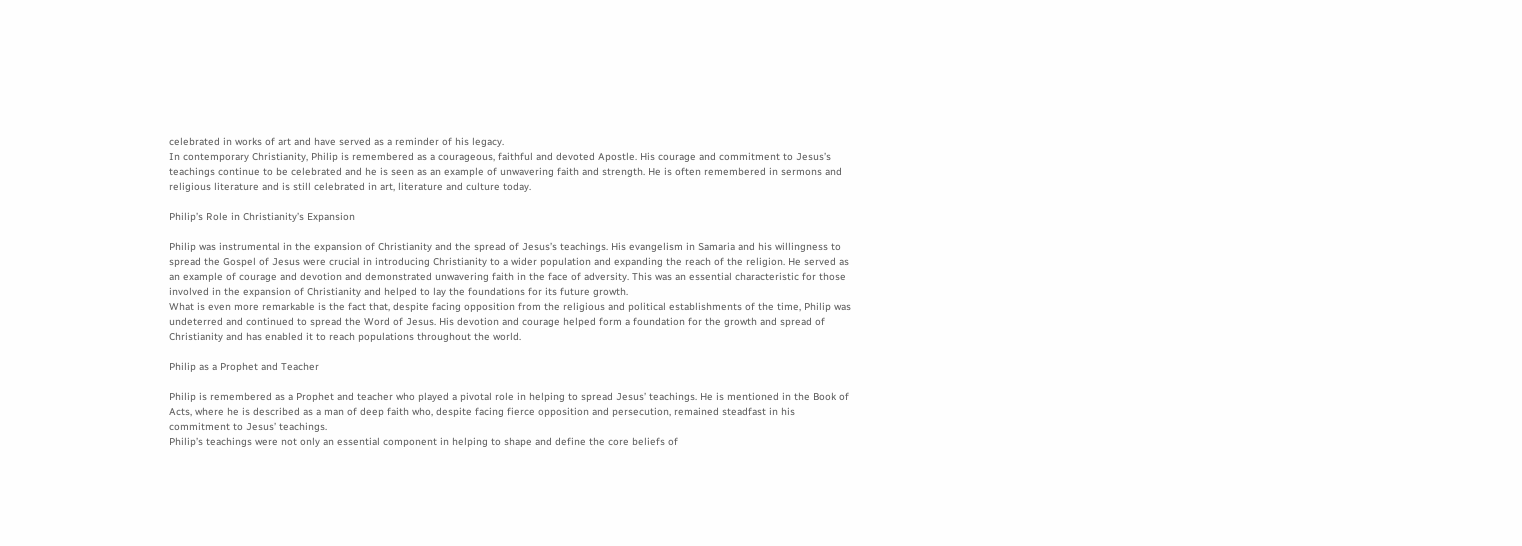celebrated in works of art and have served as a reminder of his legacy.
In contemporary Christianity, Philip is remembered as a courageous, faithful and devoted Apostle. His courage and commitment to Jesus’s teachings continue to be celebrated and he is seen as an example of unwavering faith and strength. He is often remembered in sermons and religious literature and is still celebrated in art, literature and culture today.

Philip’s Role in Christianity’s Expansion

Philip was instrumental in the expansion of Christianity and the spread of Jesus’s teachings. His evangelism in Samaria and his willingness to spread the Gospel of Jesus were crucial in introducing Christianity to a wider population and expanding the reach of the religion. He served as an example of courage and devotion and demonstrated unwavering faith in the face of adversity. This was an essential characteristic for those involved in the expansion of Christianity and helped to lay the foundations for its future growth.
What is even more remarkable is the fact that, despite facing opposition from the religious and political establishments of the time, Philip was undeterred and continued to spread the Word of Jesus. His devotion and courage helped form a foundation for the growth and spread of Christianity and has enabled it to reach populations throughout the world.

Philip as a Prophet and Teacher

Philip is remembered as a Prophet and teacher who played a pivotal role in helping to spread Jesus’ teachings. He is mentioned in the Book of Acts, where he is described as a man of deep faith who, despite facing fierce opposition and persecution, remained steadfast in his commitment to Jesus’ teachings.
Philip’s teachings were not only an essential component in helping to shape and define the core beliefs of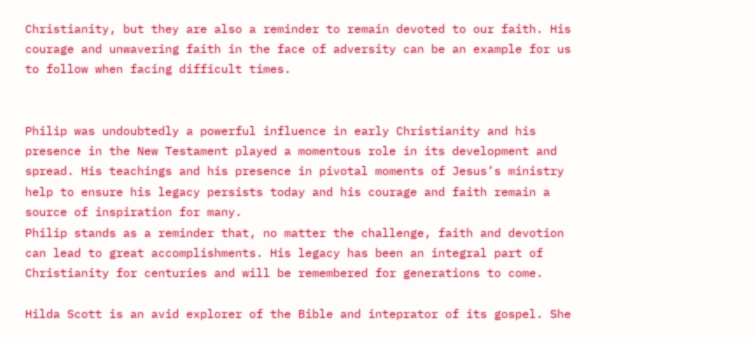Christianity, but they are also a reminder to remain devoted to our faith. His courage and unwavering faith in the face of adversity can be an example for us to follow when facing difficult times.


Philip was undoubtedly a powerful influence in early Christianity and his presence in the New Testament played a momentous role in its development and spread. His teachings and his presence in pivotal moments of Jesus’s ministry help to ensure his legacy persists today and his courage and faith remain a source of inspiration for many.
Philip stands as a reminder that, no matter the challenge, faith and devotion can lead to great accomplishments. His legacy has been an integral part of Christianity for centuries and will be remembered for generations to come.

Hilda Scott is an avid explorer of the Bible and inteprator of its gospel. She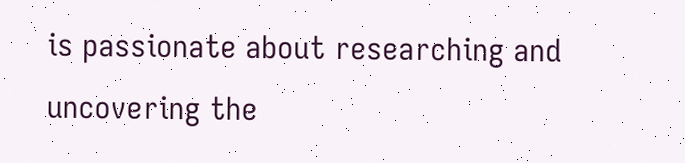is passionate about researching and uncovering the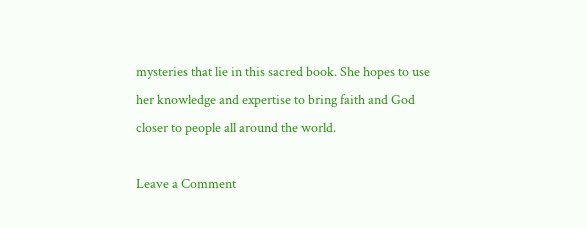mysteries that lie in this sacred book. She hopes to use her knowledge and expertise to bring faith and God closer to people all around the world.

Leave a Comment